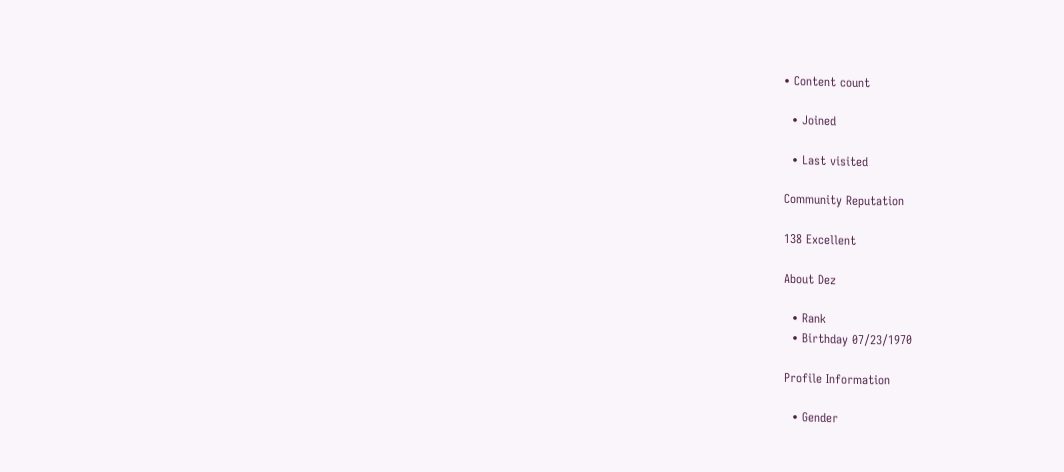• Content count

  • Joined

  • Last visited

Community Reputation

138 Excellent

About Dez

  • Rank
  • Birthday 07/23/1970

Profile Information

  • Gender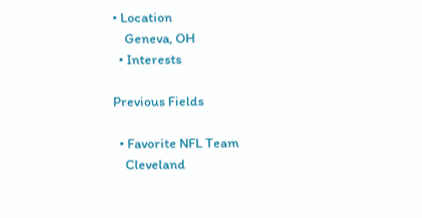• Location
    Geneva, OH
  • Interests

Previous Fields

  • Favorite NFL Team
    Cleveland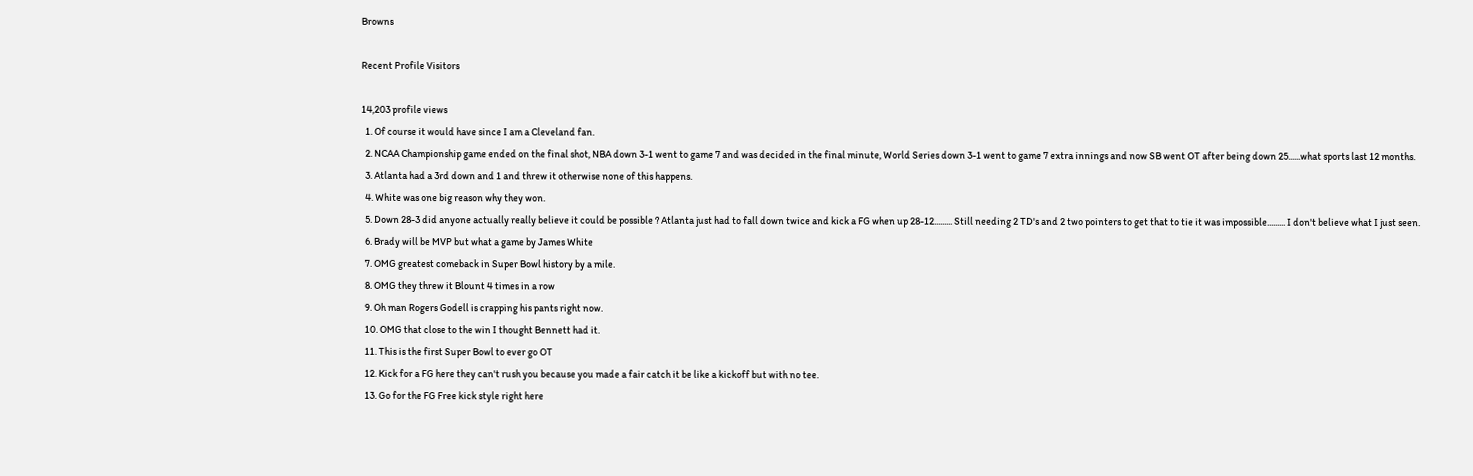Browns

Recent Profile Visitors

14,203 profile views
  1. Of course it would have since I am a Cleveland fan.
  2. NCAA Championship game ended on the final shot, NBA down 3-1 went to game 7 and was decided in the final minute, World Series down 3-1 went to game 7 extra innings and now SB went OT after being down 25......what sports last 12 months.
  3. Atlanta had a 3rd down and 1 and threw it otherwise none of this happens.
  4. White was one big reason why they won.
  5. Down 28-3 did anyone actually really believe it could be possible ? Atlanta just had to fall down twice and kick a FG when up 28-12......... Still needing 2 TD's and 2 two pointers to get that to tie it was impossible......... I don't believe what I just seen.
  6. Brady will be MVP but what a game by James White
  7. OMG greatest comeback in Super Bowl history by a mile.
  8. OMG they threw it Blount 4 times in a row
  9. Oh man Rogers Godell is crapping his pants right now.
  10. OMG that close to the win I thought Bennett had it.
  11. This is the first Super Bowl to ever go OT
  12. Kick for a FG here they can't rush you because you made a fair catch it be like a kickoff but with no tee.
  13. Go for the FG Free kick style right here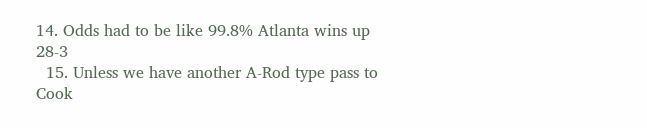14. Odds had to be like 99.8% Atlanta wins up 28-3
  15. Unless we have another A-Rod type pass to Cook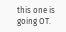this one is going OT.